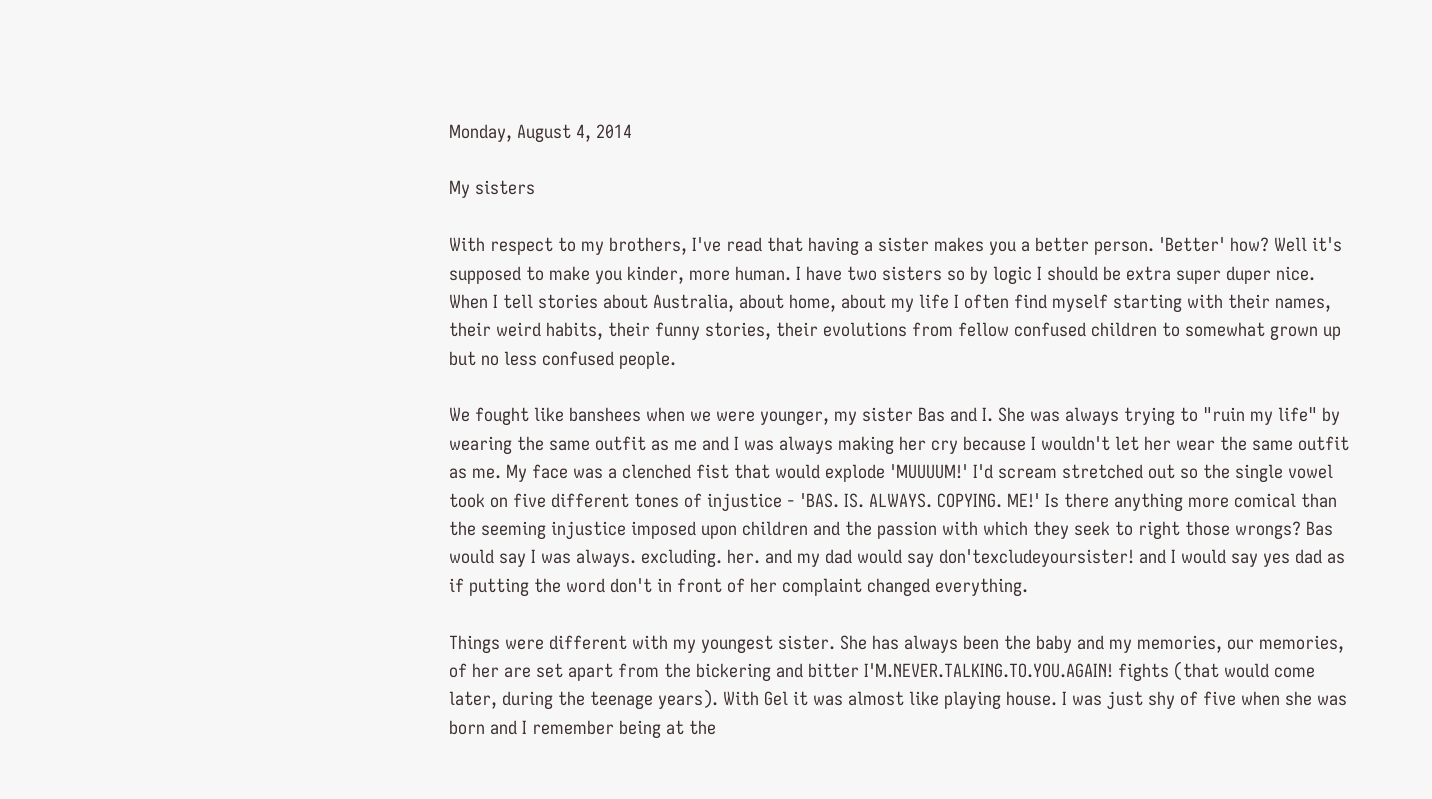Monday, August 4, 2014

My sisters

With respect to my brothers, I've read that having a sister makes you a better person. 'Better' how? Well it's supposed to make you kinder, more human. I have two sisters so by logic I should be extra super duper nice. When I tell stories about Australia, about home, about my life I often find myself starting with their names, their weird habits, their funny stories, their evolutions from fellow confused children to somewhat grown up but no less confused people.

We fought like banshees when we were younger, my sister Bas and I. She was always trying to "ruin my life" by wearing the same outfit as me and I was always making her cry because I wouldn't let her wear the same outfit as me. My face was a clenched fist that would explode 'MUUUUM!' I'd scream stretched out so the single vowel took on five different tones of injustice - 'BAS. IS. ALWAYS. COPYING. ME!' Is there anything more comical than the seeming injustice imposed upon children and the passion with which they seek to right those wrongs? Bas would say I was always. excluding. her. and my dad would say don'texcludeyoursister! and I would say yes dad as if putting the word don't in front of her complaint changed everything.

Things were different with my youngest sister. She has always been the baby and my memories, our memories, of her are set apart from the bickering and bitter I'M.NEVER.TALKING.TO.YOU.AGAIN! fights (that would come later, during the teenage years). With Gel it was almost like playing house. I was just shy of five when she was born and I remember being at the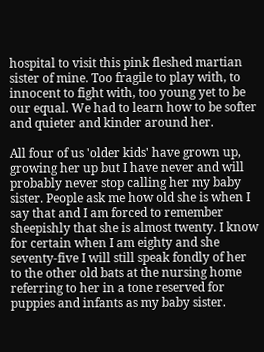hospital to visit this pink fleshed martian sister of mine. Too fragile to play with, to innocent to fight with, too young yet to be our equal. We had to learn how to be softer and quieter and kinder around her.

All four of us 'older kids' have grown up, growing her up but I have never and will probably never stop calling her my baby sister. People ask me how old she is when I say that and I am forced to remember sheepishly that she is almost twenty. I know for certain when I am eighty and she seventy-five I will still speak fondly of her to the other old bats at the nursing home referring to her in a tone reserved for puppies and infants as my baby sister.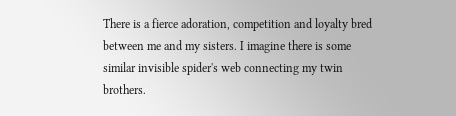There is a fierce adoration, competition and loyalty bred between me and my sisters. I imagine there is some similar invisible spider's web connecting my twin brothers.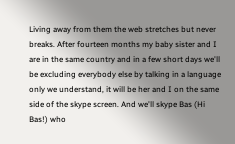Living away from them the web stretches but never breaks. After fourteen months my baby sister and I are in the same country and in a few short days we'll be excluding everybody else by talking in a language only we understand, it will be her and I on the same side of the skype screen. And we'll skype Bas (Hi Bas!) who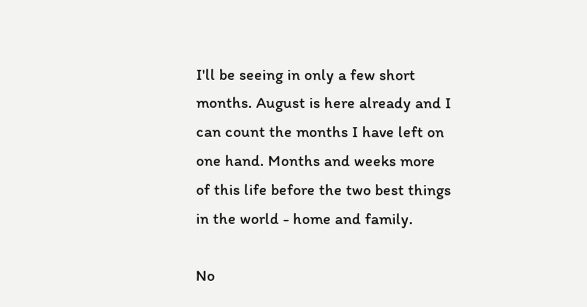I'll be seeing in only a few short months. August is here already and I can count the months I have left on one hand. Months and weeks more of this life before the two best things in the world - home and family.

No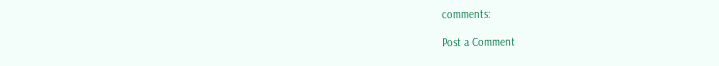comments:

Post a Comment